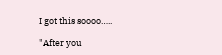I got this soooo…..

"After you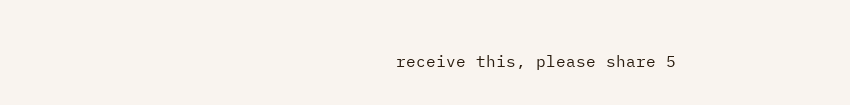receive this, please share 5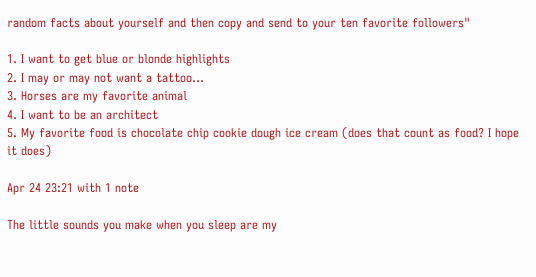random facts about yourself and then copy and send to your ten favorite followers"

1. I want to get blue or blonde highlights
2. I may or may not want a tattoo…
3. Horses are my favorite animal
4. I want to be an architect
5. My favorite food is chocolate chip cookie dough ice cream (does that count as food? I hope it does)

Apr 24 23:21 with 1 note

The little sounds you make when you sleep are my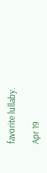favorite lullaby.

Apr 19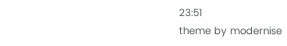23:51
theme by modernise